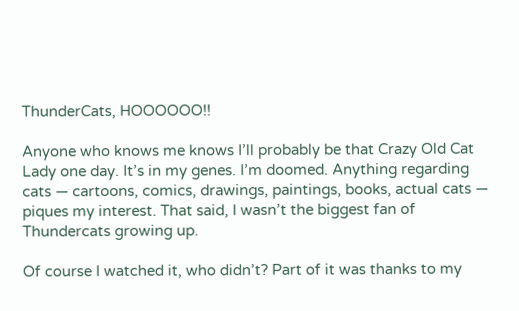ThunderCats, HOOOOOO!!

Anyone who knows me knows I’ll probably be that Crazy Old Cat Lady one day. It’s in my genes. I’m doomed. Anything regarding cats — cartoons, comics, drawings, paintings, books, actual cats — piques my interest. That said, I wasn’t the biggest fan of Thundercats growing up.

Of course I watched it, who didn’t? Part of it was thanks to my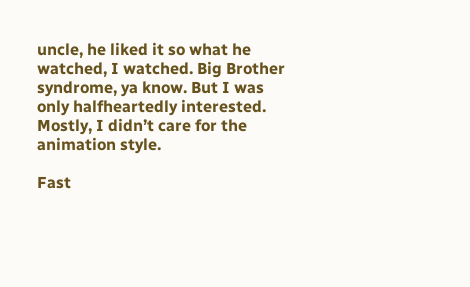uncle, he liked it so what he watched, I watched. Big Brother syndrome, ya know. But I was only halfheartedly interested. Mostly, I didn’t care for the animation style.

Fast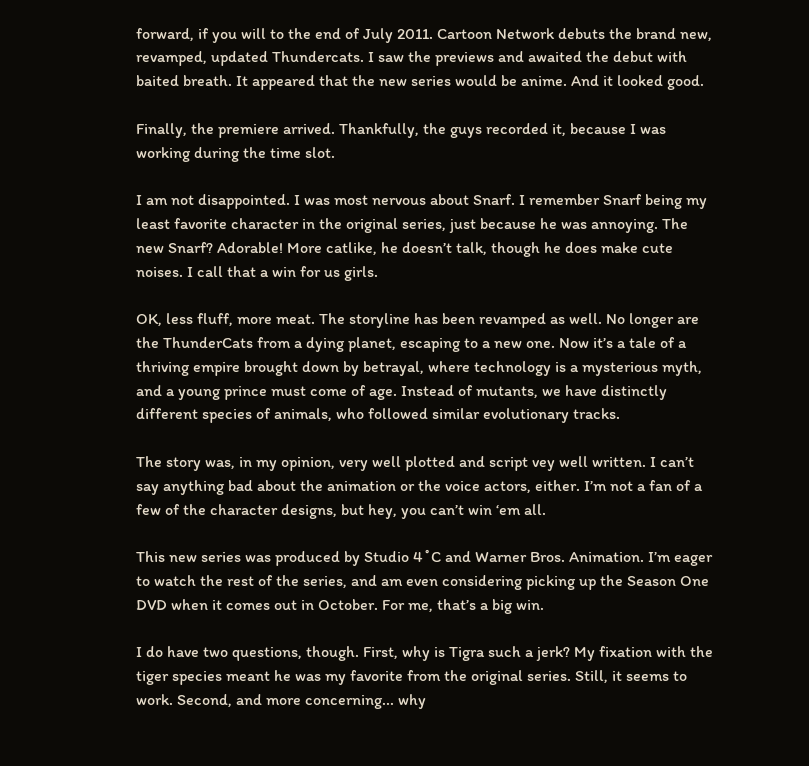forward, if you will to the end of July 2011. Cartoon Network debuts the brand new, revamped, updated Thundercats. I saw the previews and awaited the debut with baited breath. It appeared that the new series would be anime. And it looked good.

Finally, the premiere arrived. Thankfully, the guys recorded it, because I was working during the time slot.

I am not disappointed. I was most nervous about Snarf. I remember Snarf being my least favorite character in the original series, just because he was annoying. The new Snarf? Adorable! More catlike, he doesn’t talk, though he does make cute noises. I call that a win for us girls.

OK, less fluff, more meat. The storyline has been revamped as well. No longer are the ThunderCats from a dying planet, escaping to a new one. Now it’s a tale of a thriving empire brought down by betrayal, where technology is a mysterious myth, and a young prince must come of age. Instead of mutants, we have distinctly different species of animals, who followed similar evolutionary tracks.

The story was, in my opinion, very well plotted and script vey well written. I can’t say anything bad about the animation or the voice actors, either. I’m not a fan of a few of the character designs, but hey, you can’t win ‘em all.

This new series was produced by Studio 4˚C and Warner Bros. Animation. I’m eager to watch the rest of the series, and am even considering picking up the Season One DVD when it comes out in October. For me, that’s a big win.

I do have two questions, though. First, why is Tigra such a jerk? My fixation with the tiger species meant he was my favorite from the original series. Still, it seems to work. Second, and more concerning... why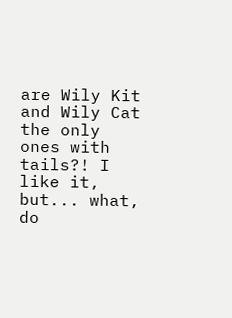are Wily Kit and Wily Cat the only ones with tails?! I like it, but... what, do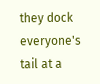they dock everyone's tail at a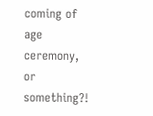coming of age ceremony, or something?!